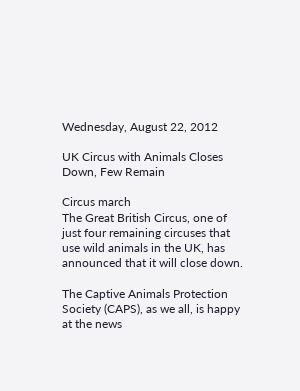Wednesday, August 22, 2012

UK Circus with Animals Closes Down, Few Remain

Circus march
The Great British Circus, one of just four remaining circuses that use wild animals in the UK, has announced that it will close down.

The Captive Animals Protection Society (CAPS), as we all, is happy at the news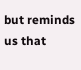but reminds us that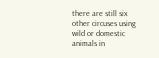there are still six other circuses using wild or domestic animals in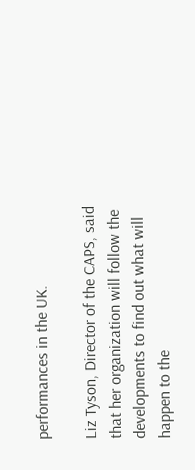performances in the UK.

Liz Tyson, Director of the CAPS, said that her organization will follow the developments to find out what will happen to the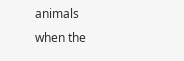animals when the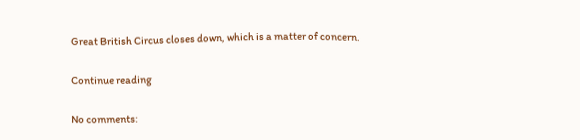Great British Circus closes down, which is a matter of concern.

Continue reading

No comments: